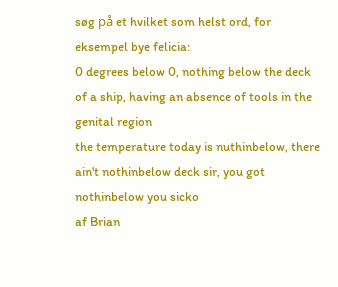søg på et hvilket som helst ord, for eksempel bye felicia:
0 degrees below 0, nothing below the deck of a ship, having an absence of tools in the genital region
the temperature today is nuthinbelow, there ain't nothinbelow deck sir, you got nothinbelow you sicko
af Brian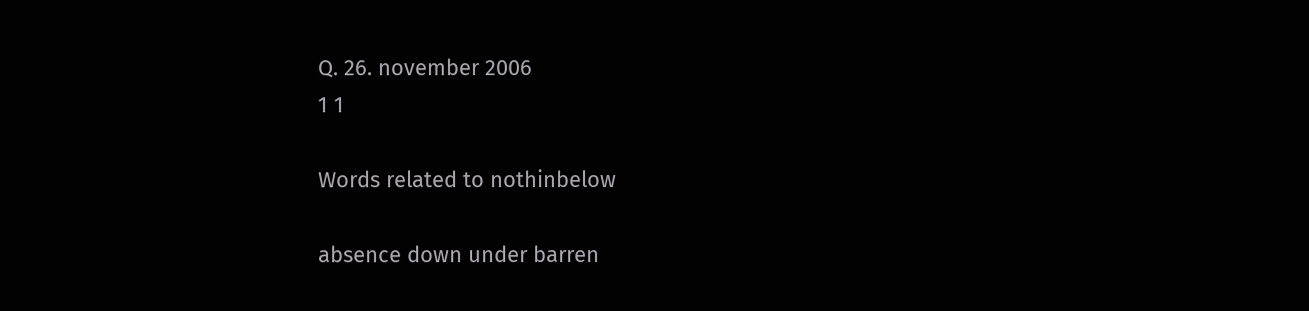Q. 26. november 2006
1 1

Words related to nothinbelow

absence down under barren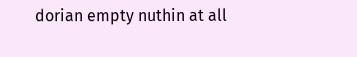dorian empty nuthin at all